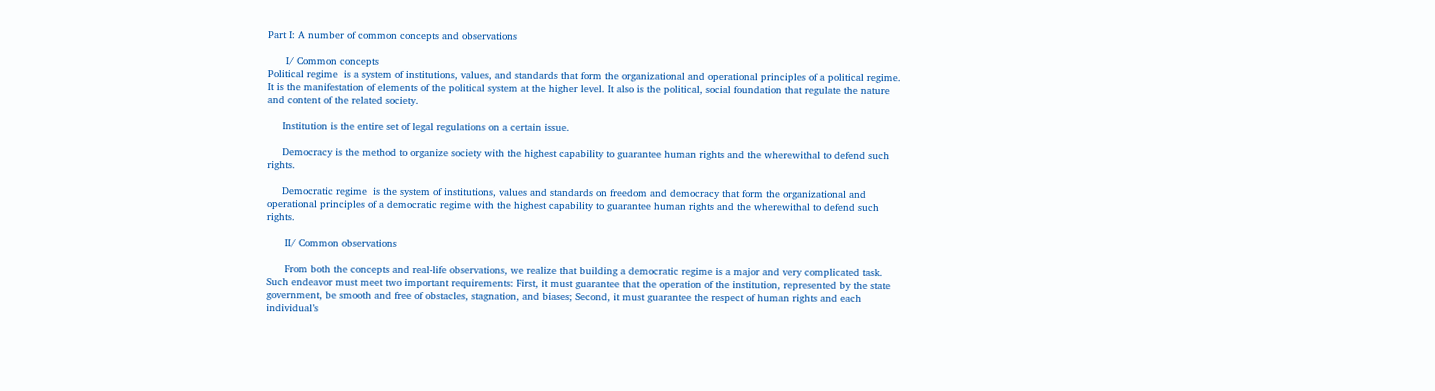Part I: A number of common concepts and observations

      I/ Common concepts
Political regime  is a system of institutions, values, and standards that form the organizational and operational principles of a political regime. It is the manifestation of elements of the political system at the higher level. It also is the political, social foundation that regulate the nature and content of the related society.

     Institution is the entire set of legal regulations on a certain issue.

     Democracy is the method to organize society with the highest capability to guarantee human rights and the wherewithal to defend such rights.

     Democratic regime  is the system of institutions, values and standards on freedom and democracy that form the organizational and operational principles of a democratic regime with the highest capability to guarantee human rights and the wherewithal to defend such rights.

      II/ Common observations

      From both the concepts and real-life observations, we realize that building a democratic regime is a major and very complicated task. Such endeavor must meet two important requirements: First, it must guarantee that the operation of the institution, represented by the state government, be smooth and free of obstacles, stagnation, and biases; Second, it must guarantee the respect of human rights and each individual’s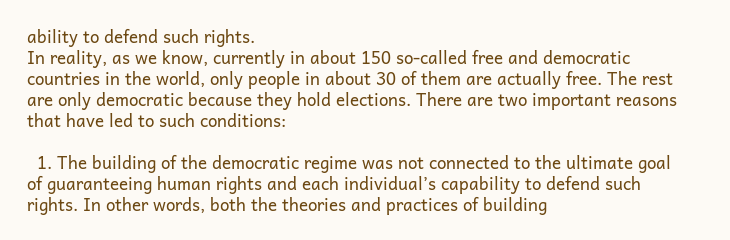ability to defend such rights.
In reality, as we know, currently in about 150 so-called free and democratic countries in the world, only people in about 30 of them are actually free. The rest are only democratic because they hold elections. There are two important reasons that have led to such conditions:

  1. The building of the democratic regime was not connected to the ultimate goal of guaranteeing human rights and each individual’s capability to defend such rights. In other words, both the theories and practices of building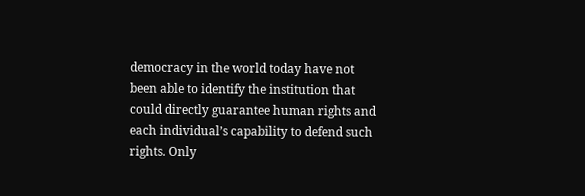democracy in the world today have not been able to identify the institution that could directly guarantee human rights and each individual’s capability to defend such rights. Only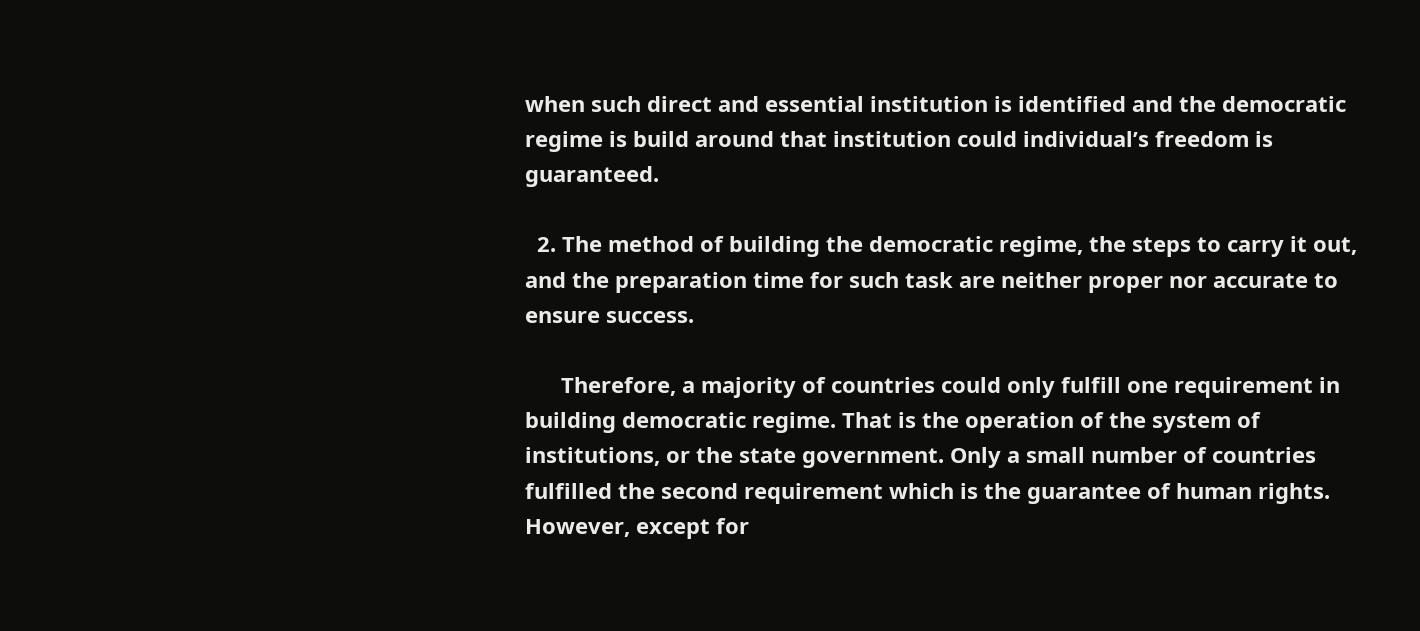when such direct and essential institution is identified and the democratic regime is build around that institution could individual’s freedom is guaranteed.

  2. The method of building the democratic regime, the steps to carry it out, and the preparation time for such task are neither proper nor accurate to ensure success.

      Therefore, a majority of countries could only fulfill one requirement in building democratic regime. That is the operation of the system of institutions, or the state government. Only a small number of countries fulfilled the second requirement which is the guarantee of human rights. However, except for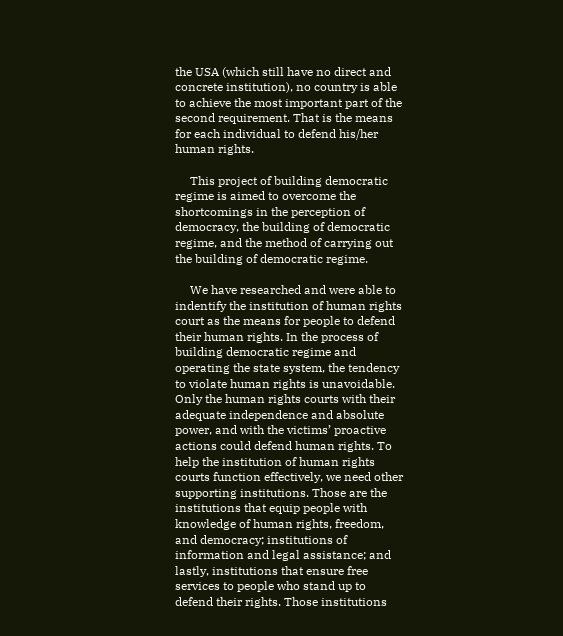the USA (which still have no direct and concrete institution), no country is able to achieve the most important part of the second requirement. That is the means for each individual to defend his/her human rights.

     This project of building democratic regime is aimed to overcome the shortcomings in the perception of democracy, the building of democratic regime, and the method of carrying out the building of democratic regime.

     We have researched and were able to indentify the institution of human rights court as the means for people to defend their human rights. In the process of building democratic regime and operating the state system, the tendency to violate human rights is unavoidable. Only the human rights courts with their adequate independence and absolute power, and with the victims’ proactive actions could defend human rights. To help the institution of human rights courts function effectively, we need other supporting institutions. Those are the institutions that equip people with knowledge of human rights, freedom, and democracy; institutions of information and legal assistance; and lastly, institutions that ensure free services to people who stand up to defend their rights. Those institutions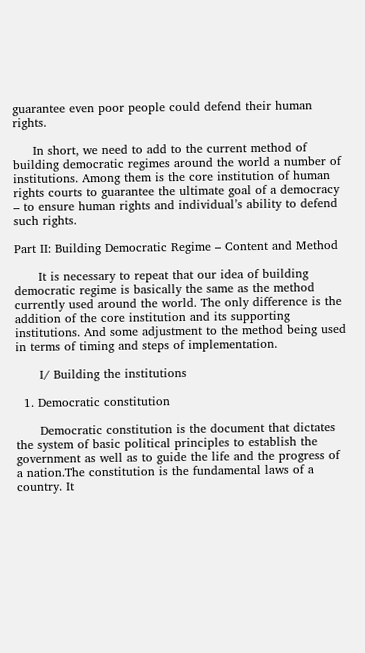guarantee even poor people could defend their human rights.

     In short, we need to add to the current method of building democratic regimes around the world a number of institutions. Among them is the core institution of human rights courts to guarantee the ultimate goal of a democracy – to ensure human rights and individual’s ability to defend such rights.

Part II: Building Democratic Regime – Content and Method

      It is necessary to repeat that our idea of building democratic regime is basically the same as the method currently used around the world. The only difference is the addition of the core institution and its supporting institutions. And some adjustment to the method being used in terms of timing and steps of implementation.

      I/ Building the institutions

  1. Democratic constitution

      Democratic constitution is the document that dictates the system of basic political principles to establish the government as well as to guide the life and the progress of a nation.The constitution is the fundamental laws of a country. It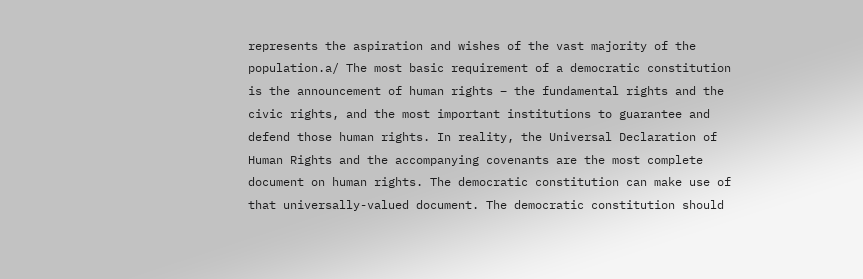represents the aspiration and wishes of the vast majority of the population.a/ The most basic requirement of a democratic constitution is the announcement of human rights – the fundamental rights and the civic rights, and the most important institutions to guarantee and defend those human rights. In reality, the Universal Declaration of Human Rights and the accompanying covenants are the most complete document on human rights. The democratic constitution can make use of that universally-valued document. The democratic constitution should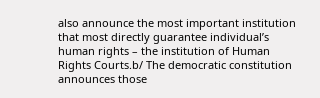also announce the most important institution that most directly guarantee individual’s human rights – the institution of Human Rights Courts.b/ The democratic constitution announces those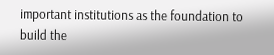important institutions as the foundation to build the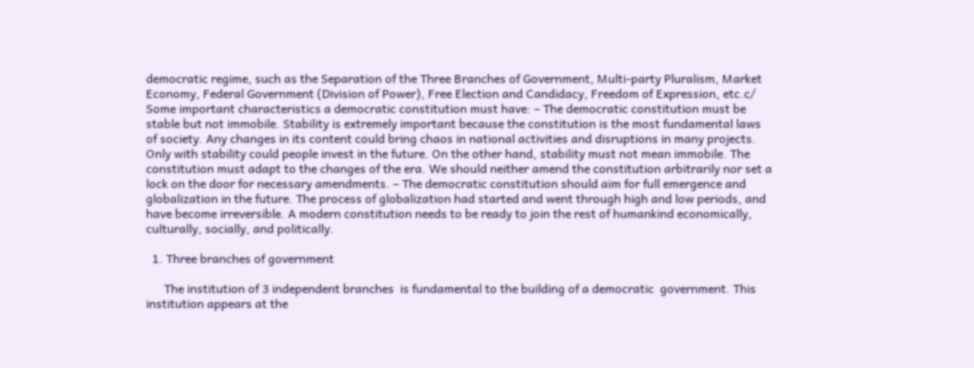democratic regime, such as the Separation of the Three Branches of Government, Multi-party Pluralism, Market Economy, Federal Government (Division of Power), Free Election and Candidacy, Freedom of Expression, etc.c/ Some important characteristics a democratic constitution must have: – The democratic constitution must be stable but not immobile. Stability is extremely important because the constitution is the most fundamental laws of society. Any changes in its content could bring chaos in national activities and disruptions in many projects. Only with stability could people invest in the future. On the other hand, stability must not mean immobile. The constitution must adapt to the changes of the era. We should neither amend the constitution arbitrarily nor set a lock on the door for necessary amendments. – The democratic constitution should aim for full emergence and globalization in the future. The process of globalization had started and went through high and low periods, and have become irreversible. A modern constitution needs to be ready to join the rest of humankind economically, culturally, socially, and politically.

  1. Three branches of government

      The institution of 3 independent branches  is fundamental to the building of a democratic  government. This institution appears at the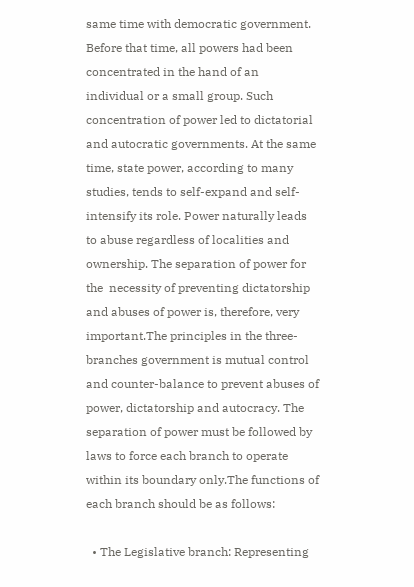same time with democratic government. Before that time, all powers had been concentrated in the hand of an individual or a small group. Such concentration of power led to dictatorial and autocratic governments. At the same time, state power, according to many studies, tends to self-expand and self-intensify its role. Power naturally leads to abuse regardless of localities and ownership. The separation of power for the  necessity of preventing dictatorship and abuses of power is, therefore, very important.The principles in the three-branches government is mutual control and counter-balance to prevent abuses of power, dictatorship and autocracy. The separation of power must be followed by laws to force each branch to operate within its boundary only.The functions of each branch should be as follows:

  • The Legislative branch: Representing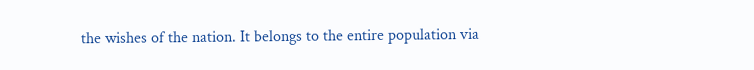the wishes of the nation. It belongs to the entire population via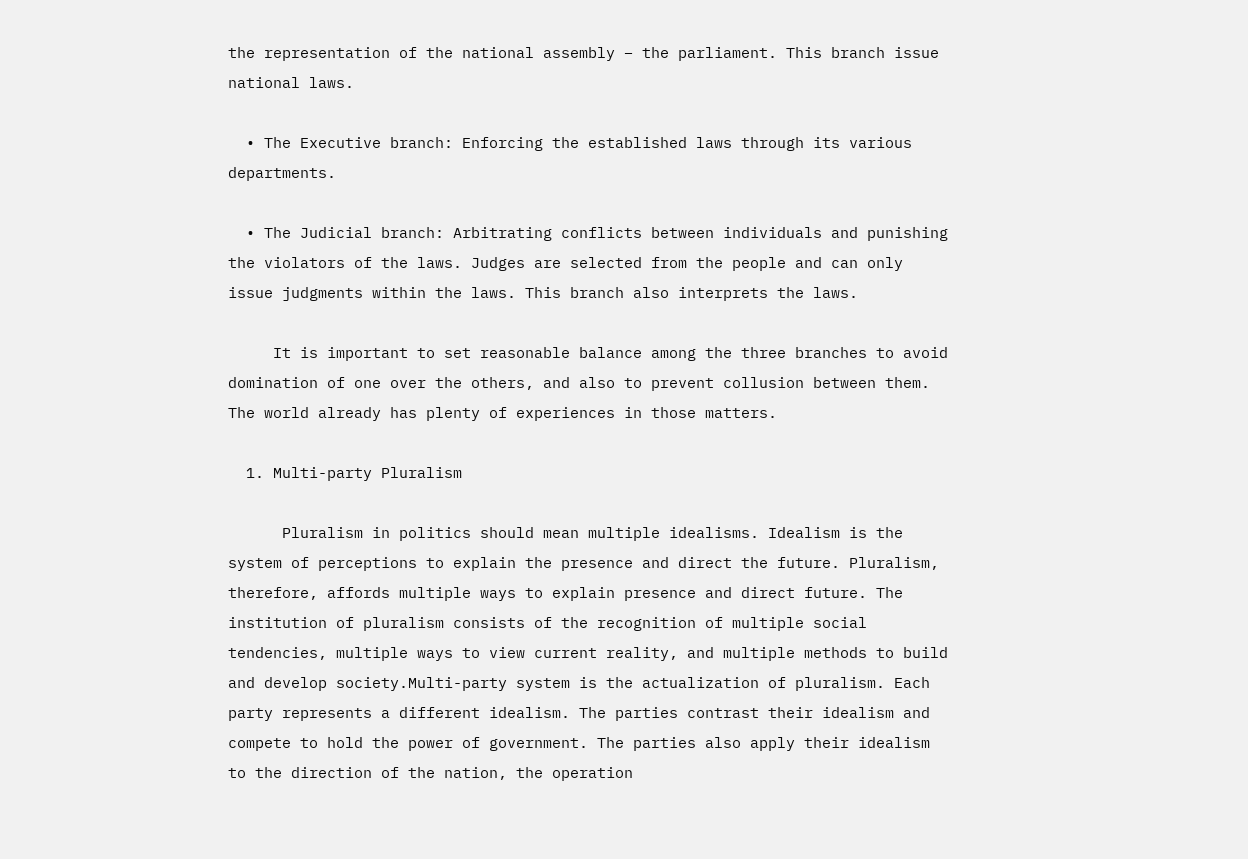the representation of the national assembly – the parliament. This branch issue national laws.

  • The Executive branch: Enforcing the established laws through its various departments.

  • The Judicial branch: Arbitrating conflicts between individuals and punishing the violators of the laws. Judges are selected from the people and can only issue judgments within the laws. This branch also interprets the laws.

     It is important to set reasonable balance among the three branches to avoid domination of one over the others, and also to prevent collusion between them. The world already has plenty of experiences in those matters.

  1. Multi-party Pluralism

      Pluralism in politics should mean multiple idealisms. Idealism is the system of perceptions to explain the presence and direct the future. Pluralism, therefore, affords multiple ways to explain presence and direct future. The institution of pluralism consists of the recognition of multiple social tendencies, multiple ways to view current reality, and multiple methods to build and develop society.Multi-party system is the actualization of pluralism. Each party represents a different idealism. The parties contrast their idealism and compete to hold the power of government. The parties also apply their idealism to the direction of the nation, the operation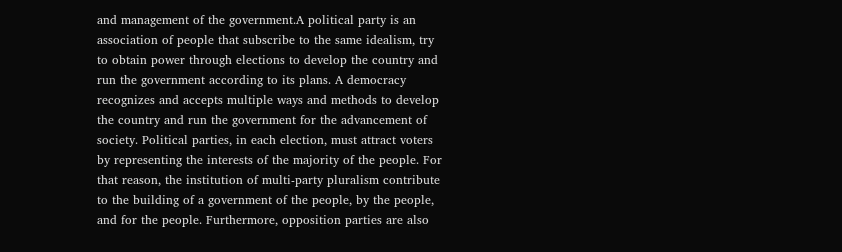and management of the government.A political party is an association of people that subscribe to the same idealism, try to obtain power through elections to develop the country and run the government according to its plans. A democracy recognizes and accepts multiple ways and methods to develop the country and run the government for the advancement of society. Political parties, in each election, must attract voters by representing the interests of the majority of the people. For that reason, the institution of multi-party pluralism contribute to the building of a government of the people, by the people, and for the people. Furthermore, opposition parties are also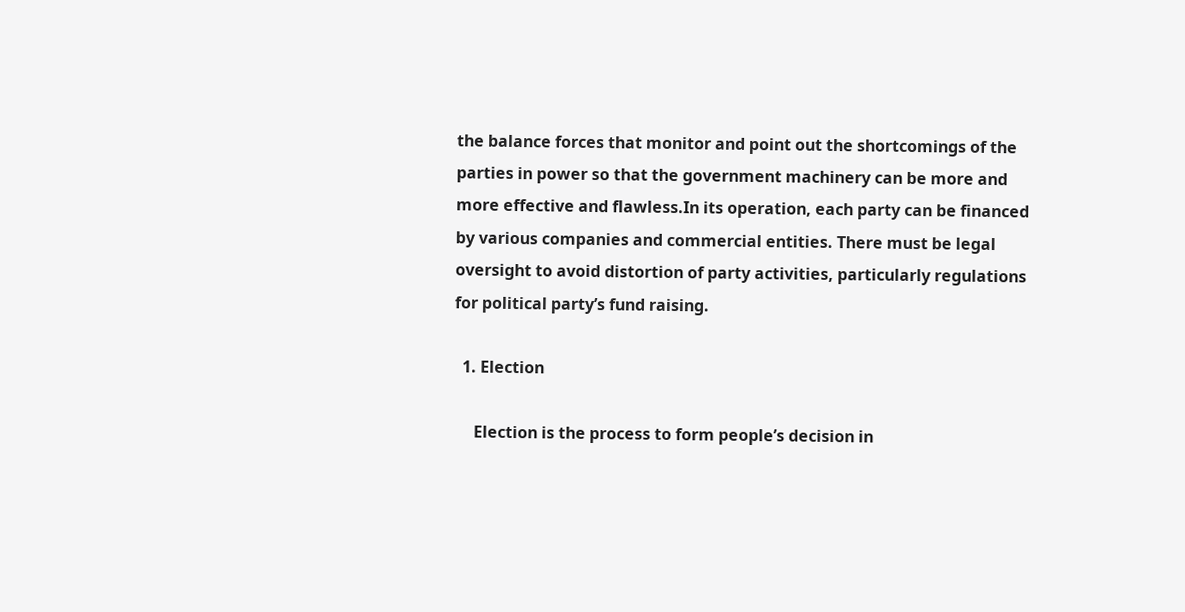the balance forces that monitor and point out the shortcomings of the parties in power so that the government machinery can be more and more effective and flawless.In its operation, each party can be financed by various companies and commercial entities. There must be legal oversight to avoid distortion of party activities, particularly regulations for political party’s fund raising.

  1. Election

     Election is the process to form people’s decision in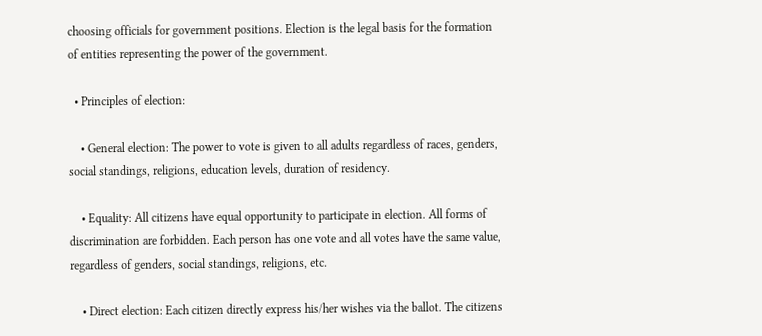choosing officials for government positions. Election is the legal basis for the formation of entities representing the power of the government.

  • Principles of election:

    • General election: The power to vote is given to all adults regardless of races, genders, social standings, religions, education levels, duration of residency.

    • Equality: All citizens have equal opportunity to participate in election. All forms of discrimination are forbidden. Each person has one vote and all votes have the same value, regardless of genders, social standings, religions, etc.

    • Direct election: Each citizen directly express his/her wishes via the ballot. The citizens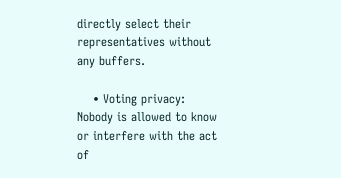directly select their representatives without any buffers.

    • Voting privacy: Nobody is allowed to know or interfere with the act of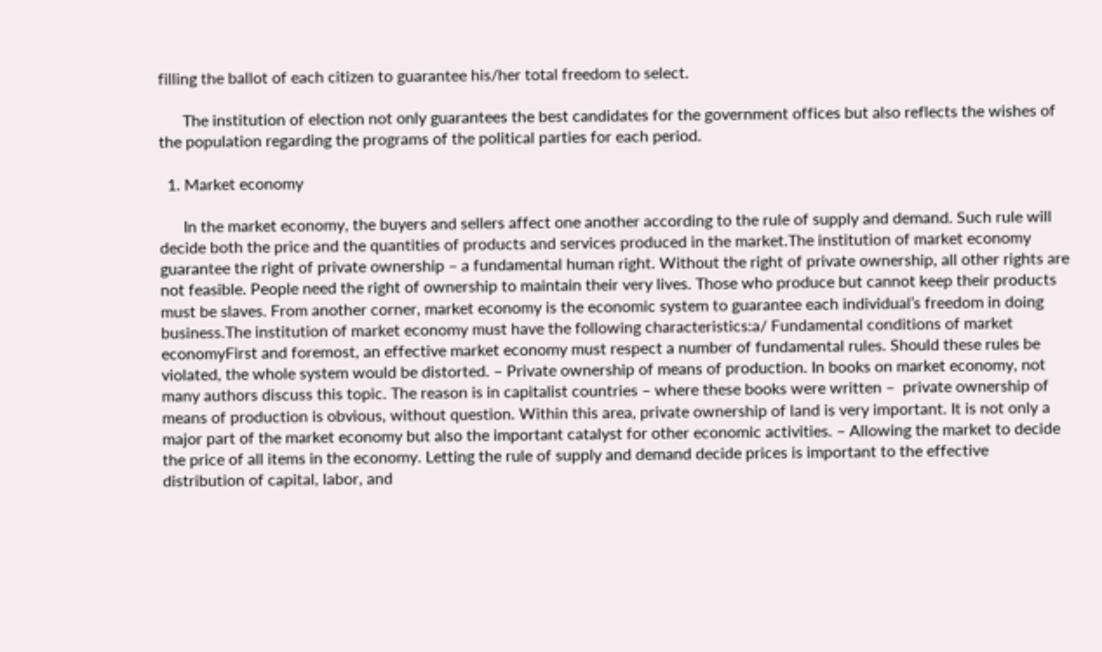filling the ballot of each citizen to guarantee his/her total freedom to select.

      The institution of election not only guarantees the best candidates for the government offices but also reflects the wishes of the population regarding the programs of the political parties for each period.

  1. Market economy

      In the market economy, the buyers and sellers affect one another according to the rule of supply and demand. Such rule will decide both the price and the quantities of products and services produced in the market.The institution of market economy guarantee the right of private ownership – a fundamental human right. Without the right of private ownership, all other rights are not feasible. People need the right of ownership to maintain their very lives. Those who produce but cannot keep their products must be slaves. From another corner, market economy is the economic system to guarantee each individual’s freedom in doing business.The institution of market economy must have the following characteristics:a/ Fundamental conditions of market economyFirst and foremost, an effective market economy must respect a number of fundamental rules. Should these rules be violated, the whole system would be distorted. – Private ownership of means of production. In books on market economy, not many authors discuss this topic. The reason is in capitalist countries – where these books were written –  private ownership of means of production is obvious, without question. Within this area, private ownership of land is very important. It is not only a major part of the market economy but also the important catalyst for other economic activities. – Allowing the market to decide the price of all items in the economy. Letting the rule of supply and demand decide prices is important to the effective distribution of capital, labor, and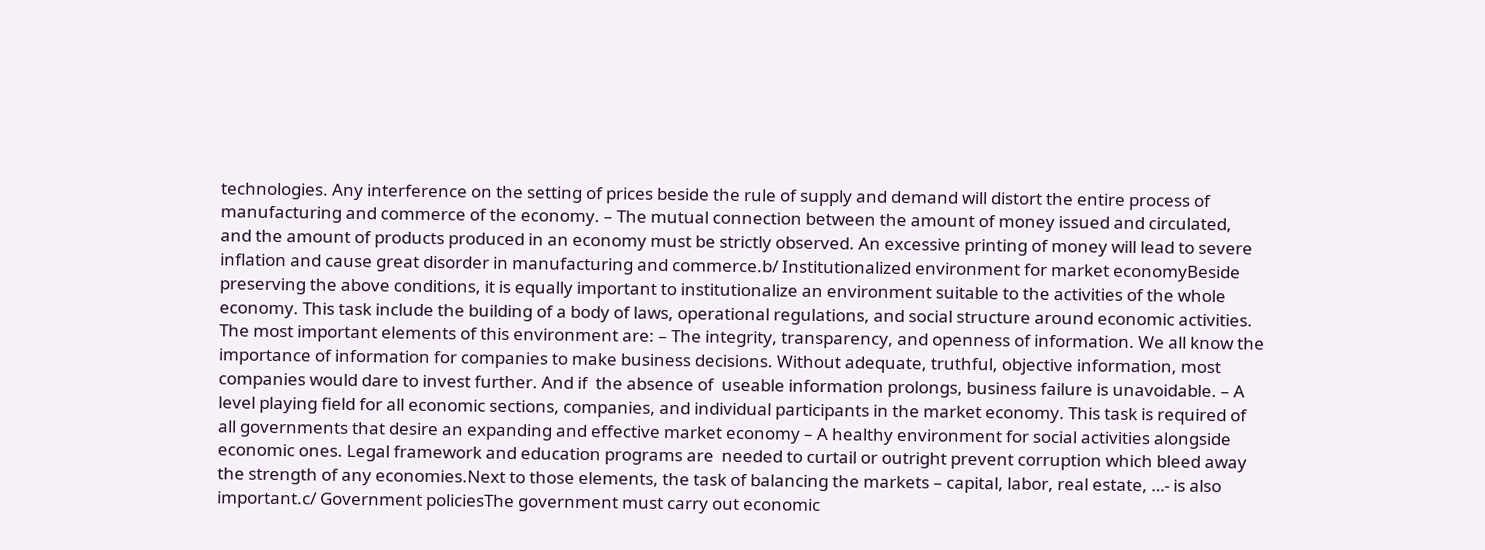technologies. Any interference on the setting of prices beside the rule of supply and demand will distort the entire process of manufacturing and commerce of the economy. – The mutual connection between the amount of money issued and circulated, and the amount of products produced in an economy must be strictly observed. An excessive printing of money will lead to severe inflation and cause great disorder in manufacturing and commerce.b/ Institutionalized environment for market economyBeside preserving the above conditions, it is equally important to institutionalize an environment suitable to the activities of the whole economy. This task include the building of a body of laws, operational regulations, and social structure around economic activities. The most important elements of this environment are: – The integrity, transparency, and openness of information. We all know the importance of information for companies to make business decisions. Without adequate, truthful, objective information, most companies would dare to invest further. And if  the absence of  useable information prolongs, business failure is unavoidable. – A level playing field for all economic sections, companies, and individual participants in the market economy. This task is required of all governments that desire an expanding and effective market economy – A healthy environment for social activities alongside economic ones. Legal framework and education programs are  needed to curtail or outright prevent corruption which bleed away the strength of any economies.Next to those elements, the task of balancing the markets – capital, labor, real estate, …- is also important.c/ Government policiesThe government must carry out economic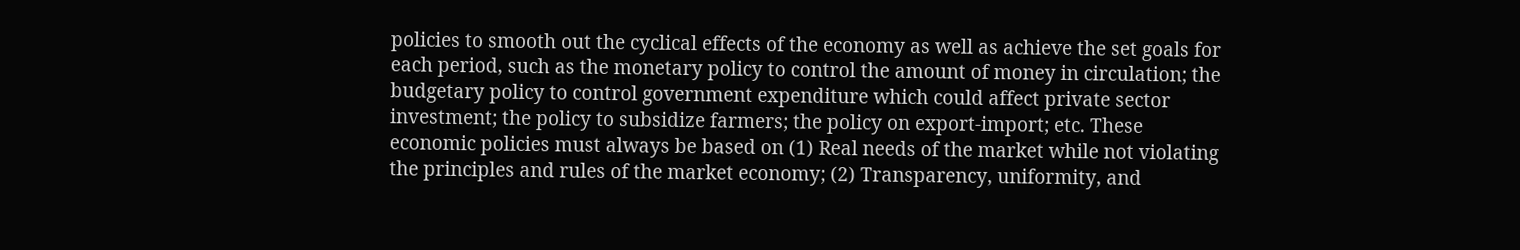policies to smooth out the cyclical effects of the economy as well as achieve the set goals for each period, such as the monetary policy to control the amount of money in circulation; the budgetary policy to control government expenditure which could affect private sector investment; the policy to subsidize farmers; the policy on export-import; etc. These economic policies must always be based on (1) Real needs of the market while not violating the principles and rules of the market economy; (2) Transparency, uniformity, and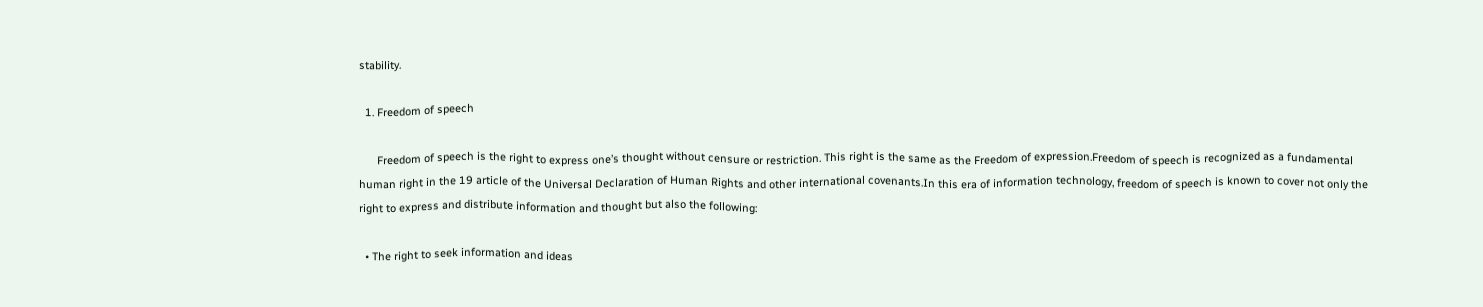stability.

  1. Freedom of speech

      Freedom of speech is the right to express one’s thought without censure or restriction. This right is the same as the Freedom of expression.Freedom of speech is recognized as a fundamental human right in the 19 article of the Universal Declaration of Human Rights and other international covenants.In this era of information technology, freedom of speech is known to cover not only the right to express and distribute information and thought but also the following:

  • The right to seek information and ideas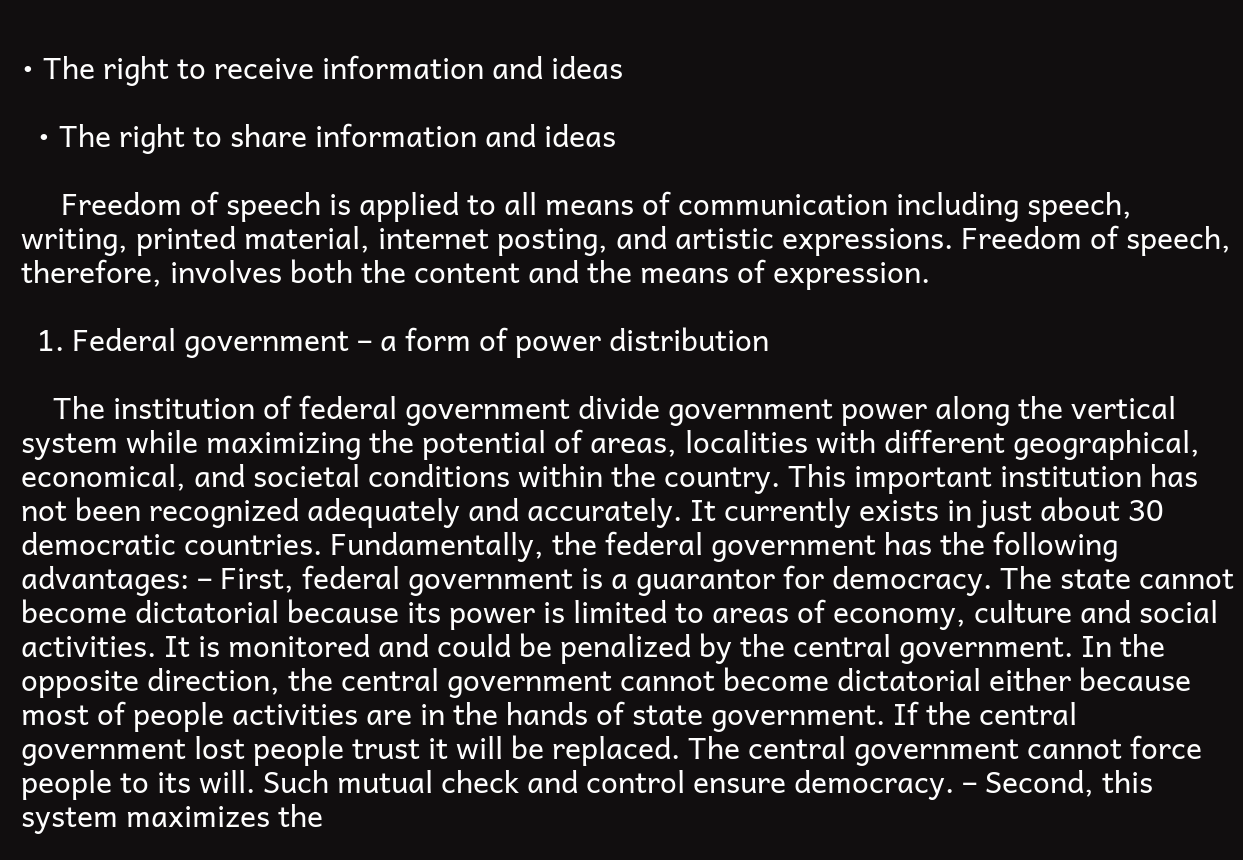• The right to receive information and ideas

  • The right to share information and ideas

     Freedom of speech is applied to all means of communication including speech, writing, printed material, internet posting, and artistic expressions. Freedom of speech, therefore, involves both the content and the means of expression.

  1. Federal government – a form of power distribution

    The institution of federal government divide government power along the vertical system while maximizing the potential of areas, localities with different geographical, economical, and societal conditions within the country. This important institution has not been recognized adequately and accurately. It currently exists in just about 30 democratic countries. Fundamentally, the federal government has the following advantages: – First, federal government is a guarantor for democracy. The state cannot become dictatorial because its power is limited to areas of economy, culture and social activities. It is monitored and could be penalized by the central government. In the opposite direction, the central government cannot become dictatorial either because most of people activities are in the hands of state government. If the central government lost people trust it will be replaced. The central government cannot force people to its will. Such mutual check and control ensure democracy. – Second, this system maximizes the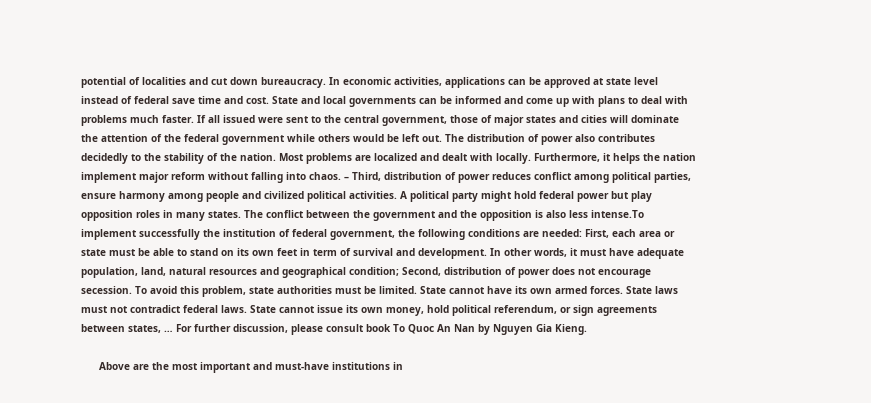potential of localities and cut down bureaucracy. In economic activities, applications can be approved at state level instead of federal save time and cost. State and local governments can be informed and come up with plans to deal with problems much faster. If all issued were sent to the central government, those of major states and cities will dominate the attention of the federal government while others would be left out. The distribution of power also contributes decidedly to the stability of the nation. Most problems are localized and dealt with locally. Furthermore, it helps the nation implement major reform without falling into chaos. – Third, distribution of power reduces conflict among political parties, ensure harmony among people and civilized political activities. A political party might hold federal power but play opposition roles in many states. The conflict between the government and the opposition is also less intense.To implement successfully the institution of federal government, the following conditions are needed: First, each area or state must be able to stand on its own feet in term of survival and development. In other words, it must have adequate population, land, natural resources and geographical condition; Second, distribution of power does not encourage secession. To avoid this problem, state authorities must be limited. State cannot have its own armed forces. State laws must not contradict federal laws. State cannot issue its own money, hold political referendum, or sign agreements between states, … For further discussion, please consult book To Quoc An Nan by Nguyen Gia Kieng.

      Above are the most important and must-have institutions in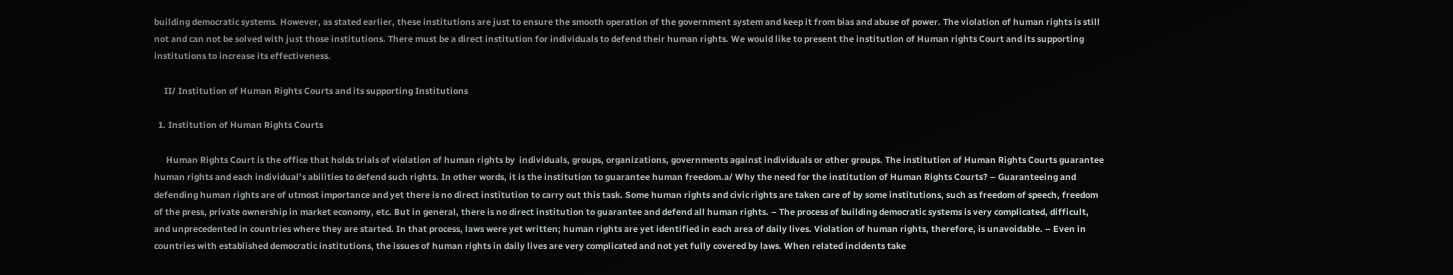building democratic systems. However, as stated earlier, these institutions are just to ensure the smooth operation of the government system and keep it from bias and abuse of power. The violation of human rights is still not and can not be solved with just those institutions. There must be a direct institution for individuals to defend their human rights. We would like to present the institution of Human rights Court and its supporting institutions to increase its effectiveness.

     II/ Institution of Human Rights Courts and its supporting Institutions

  1. Institution of Human Rights Courts

      Human Rights Court is the office that holds trials of violation of human rights by  individuals, groups, organizations, governments against individuals or other groups. The institution of Human Rights Courts guarantee human rights and each individual’s abilities to defend such rights. In other words, it is the institution to guarantee human freedom.a/ Why the need for the institution of Human Rights Courts? – Guaranteeing and defending human rights are of utmost importance and yet there is no direct institution to carry out this task. Some human rights and civic rights are taken care of by some institutions, such as freedom of speech, freedom of the press, private ownership in market economy, etc. But in general, there is no direct institution to guarantee and defend all human rights. – The process of building democratic systems is very complicated, difficult, and unprecedented in countries where they are started. In that process, laws were yet written; human rights are yet identified in each area of daily lives. Violation of human rights, therefore, is unavoidable. – Even in countries with established democratic institutions, the issues of human rights in daily lives are very complicated and not yet fully covered by laws. When related incidents take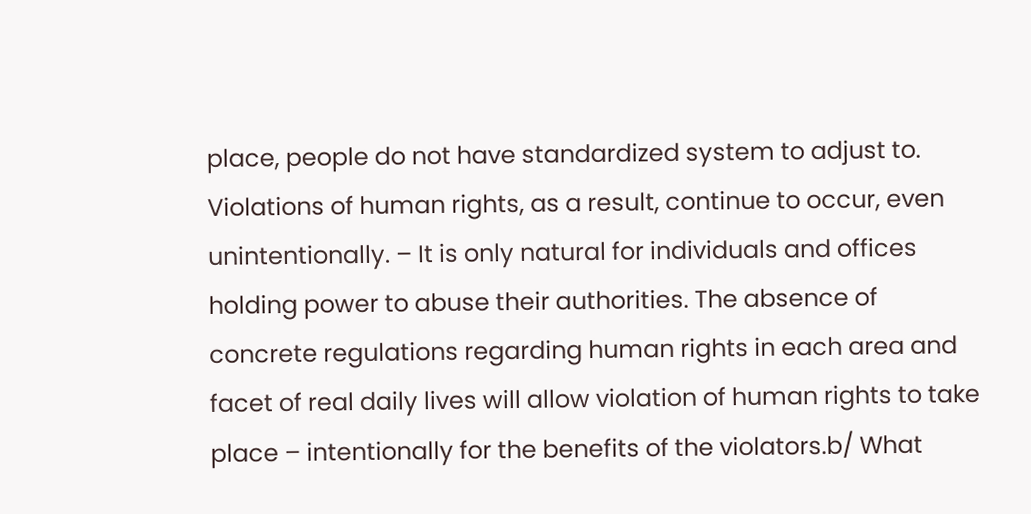place, people do not have standardized system to adjust to. Violations of human rights, as a result, continue to occur, even unintentionally. – It is only natural for individuals and offices holding power to abuse their authorities. The absence of concrete regulations regarding human rights in each area and facet of real daily lives will allow violation of human rights to take place – intentionally for the benefits of the violators.b/ What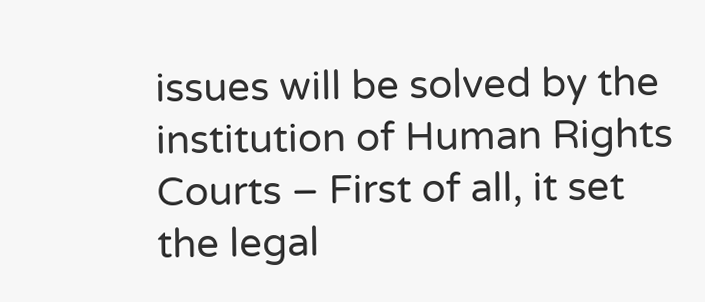issues will be solved by the institution of Human Rights Courts – First of all, it set the legal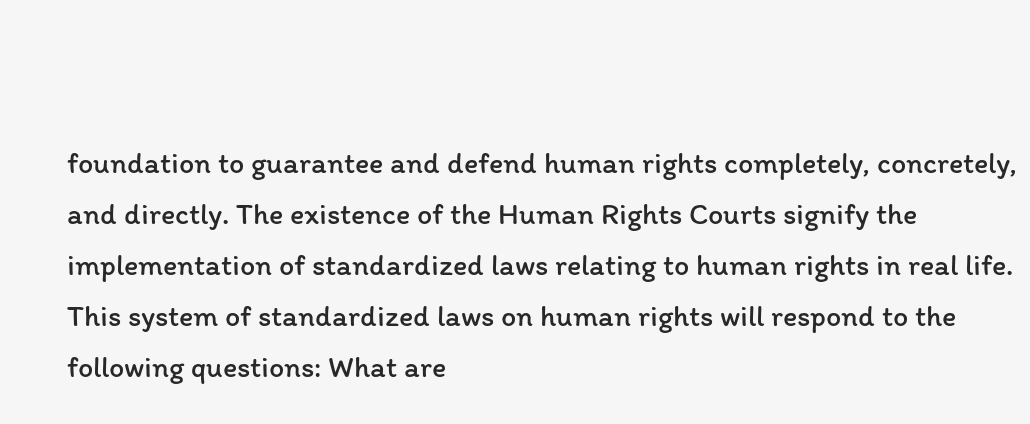foundation to guarantee and defend human rights completely, concretely, and directly. The existence of the Human Rights Courts signify the implementation of standardized laws relating to human rights in real life. This system of standardized laws on human rights will respond to the following questions: What are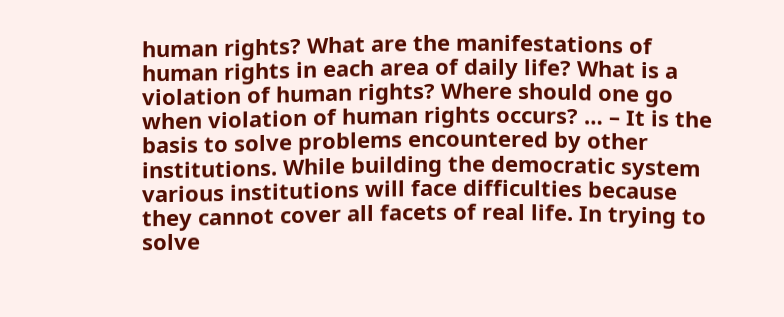human rights? What are the manifestations of human rights in each area of daily life? What is a violation of human rights? Where should one go when violation of human rights occurs? … – It is the basis to solve problems encountered by other institutions. While building the democratic system various institutions will face difficulties because they cannot cover all facets of real life. In trying to solve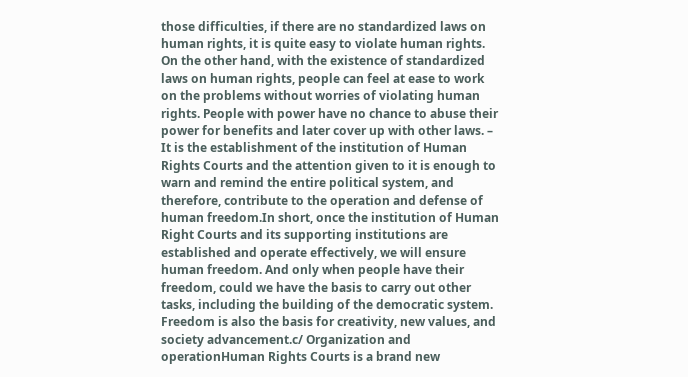those difficulties, if there are no standardized laws on human rights, it is quite easy to violate human rights. On the other hand, with the existence of standardized laws on human rights, people can feel at ease to work on the problems without worries of violating human rights. People with power have no chance to abuse their power for benefits and later cover up with other laws. – It is the establishment of the institution of Human Rights Courts and the attention given to it is enough to warn and remind the entire political system, and therefore, contribute to the operation and defense of human freedom.In short, once the institution of Human Right Courts and its supporting institutions are established and operate effectively, we will ensure human freedom. And only when people have their freedom, could we have the basis to carry out other tasks, including the building of the democratic system. Freedom is also the basis for creativity, new values, and society advancement.c/ Organization and operationHuman Rights Courts is a brand new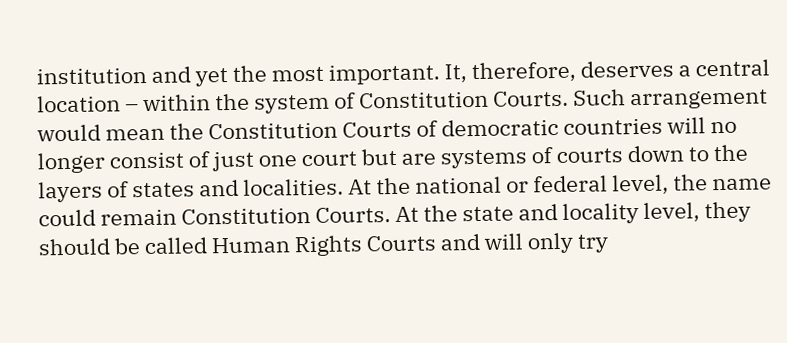institution and yet the most important. It, therefore, deserves a central location – within the system of Constitution Courts. Such arrangement would mean the Constitution Courts of democratic countries will no longer consist of just one court but are systems of courts down to the layers of states and localities. At the national or federal level, the name could remain Constitution Courts. At the state and locality level, they should be called Human Rights Courts and will only try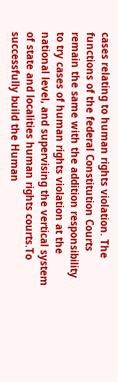cases relating to human rights violation. The functions of the federal Constitution Courts remain the same with the addition responsibility to try cases of human rights violation at the national level, and supervising the vertical system of state and localities human rights courts.To successfully build the Human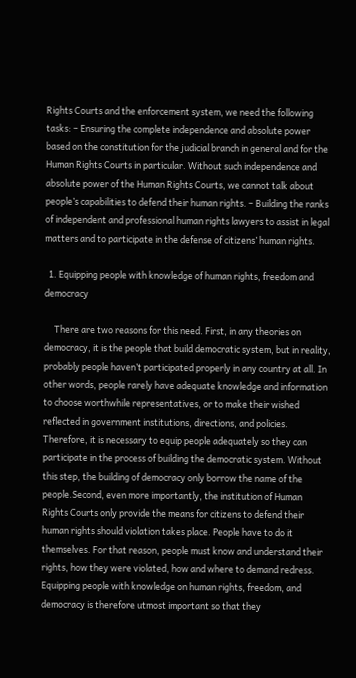Rights Courts and the enforcement system, we need the following tasks: – Ensuring the complete independence and absolute power based on the constitution for the judicial branch in general and for the Human Rights Courts in particular. Without such independence and absolute power of the Human Rights Courts, we cannot talk about people’s capabilities to defend their human rights. – Building the ranks of independent and professional human rights lawyers to assist in legal matters and to participate in the defense of citizens’ human rights.

  1. Equipping people with knowledge of human rights, freedom and democracy

     There are two reasons for this need. First, in any theories on democracy, it is the people that build democratic system, but in reality, probably people haven’t participated properly in any country at all. In other words, people rarely have adequate knowledge and information to choose worthwhile representatives, or to make their wished reflected in government institutions, directions, and policies. Therefore, it is necessary to equip people adequately so they can participate in the process of building the democratic system. Without this step, the building of democracy only borrow the name of the people.Second, even more importantly, the institution of Human Rights Courts only provide the means for citizens to defend their human rights should violation takes place. People have to do it themselves. For that reason, people must know and understand their rights, how they were violated, how and where to demand redress. Equipping people with knowledge on human rights, freedom, and democracy is therefore utmost important so that they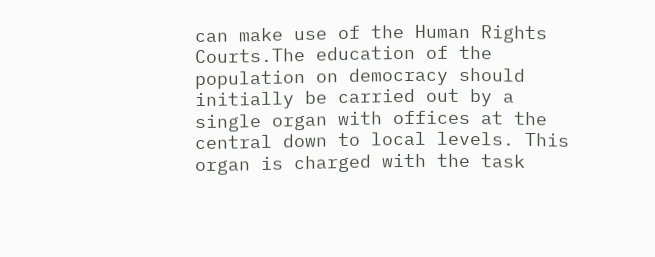can make use of the Human Rights Courts.The education of the population on democracy should initially be carried out by a single organ with offices at the central down to local levels. This organ is charged with the task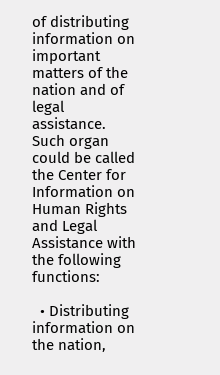of distributing information on important matters of the nation and of legal assistance. Such organ could be called the Center for Information on Human Rights and Legal Assistance with the following functions:

  • Distributing information on the nation,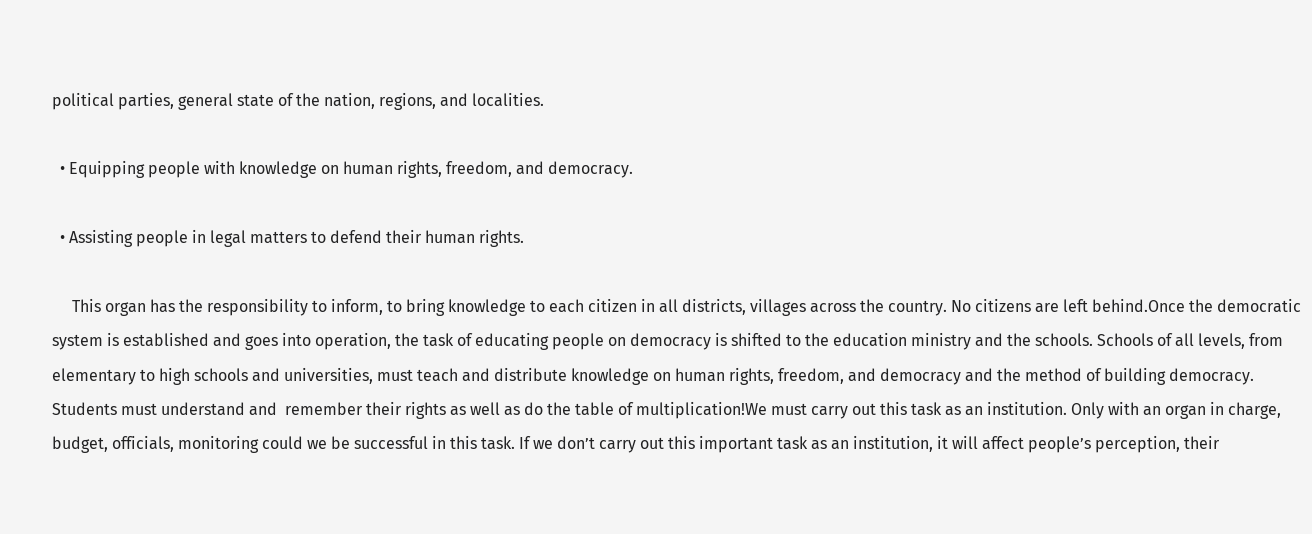political parties, general state of the nation, regions, and localities.

  • Equipping people with knowledge on human rights, freedom, and democracy.

  • Assisting people in legal matters to defend their human rights.

     This organ has the responsibility to inform, to bring knowledge to each citizen in all districts, villages across the country. No citizens are left behind.Once the democratic system is established and goes into operation, the task of educating people on democracy is shifted to the education ministry and the schools. Schools of all levels, from elementary to high schools and universities, must teach and distribute knowledge on human rights, freedom, and democracy and the method of building democracy. Students must understand and  remember their rights as well as do the table of multiplication!We must carry out this task as an institution. Only with an organ in charge, budget, officials, monitoring could we be successful in this task. If we don’t carry out this important task as an institution, it will affect people’s perception, their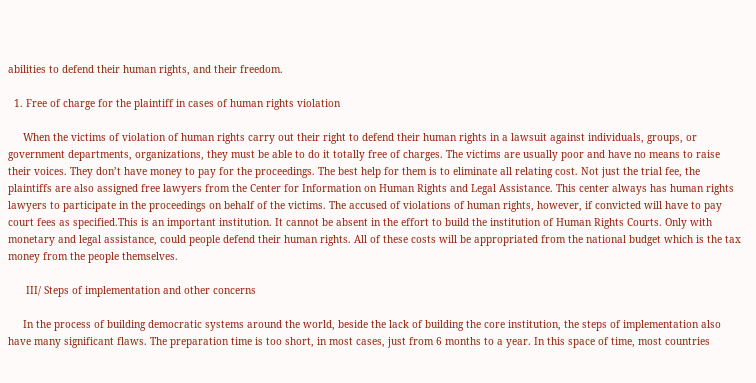abilities to defend their human rights, and their freedom.

  1. Free of charge for the plaintiff in cases of human rights violation

     When the victims of violation of human rights carry out their right to defend their human rights in a lawsuit against individuals, groups, or government departments, organizations, they must be able to do it totally free of charges. The victims are usually poor and have no means to raise their voices. They don’t have money to pay for the proceedings. The best help for them is to eliminate all relating cost. Not just the trial fee, the plaintiffs are also assigned free lawyers from the Center for Information on Human Rights and Legal Assistance. This center always has human rights lawyers to participate in the proceedings on behalf of the victims. The accused of violations of human rights, however, if convicted will have to pay court fees as specified.This is an important institution. It cannot be absent in the effort to build the institution of Human Rights Courts. Only with monetary and legal assistance, could people defend their human rights. All of these costs will be appropriated from the national budget which is the tax money from the people themselves.

      III/ Steps of implementation and other concerns

     In the process of building democratic systems around the world, beside the lack of building the core institution, the steps of implementation also have many significant flaws. The preparation time is too short, in most cases, just from 6 months to a year. In this space of time, most countries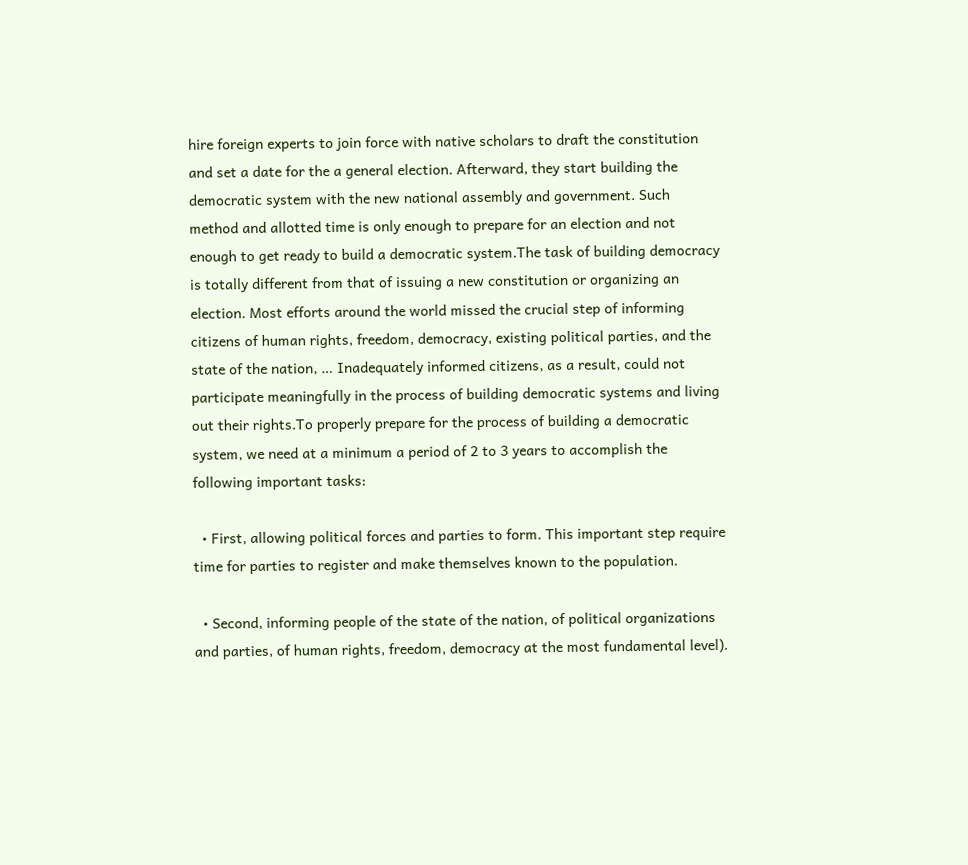hire foreign experts to join force with native scholars to draft the constitution and set a date for the a general election. Afterward, they start building the democratic system with the new national assembly and government. Such method and allotted time is only enough to prepare for an election and not enough to get ready to build a democratic system.The task of building democracy is totally different from that of issuing a new constitution or organizing an election. Most efforts around the world missed the crucial step of informing citizens of human rights, freedom, democracy, existing political parties, and the state of the nation, … Inadequately informed citizens, as a result, could not participate meaningfully in the process of building democratic systems and living out their rights.To properly prepare for the process of building a democratic system, we need at a minimum a period of 2 to 3 years to accomplish the following important tasks:

  • First, allowing political forces and parties to form. This important step require time for parties to register and make themselves known to the population.

  • Second, informing people of the state of the nation, of political organizations and parties, of human rights, freedom, democracy at the most fundamental level).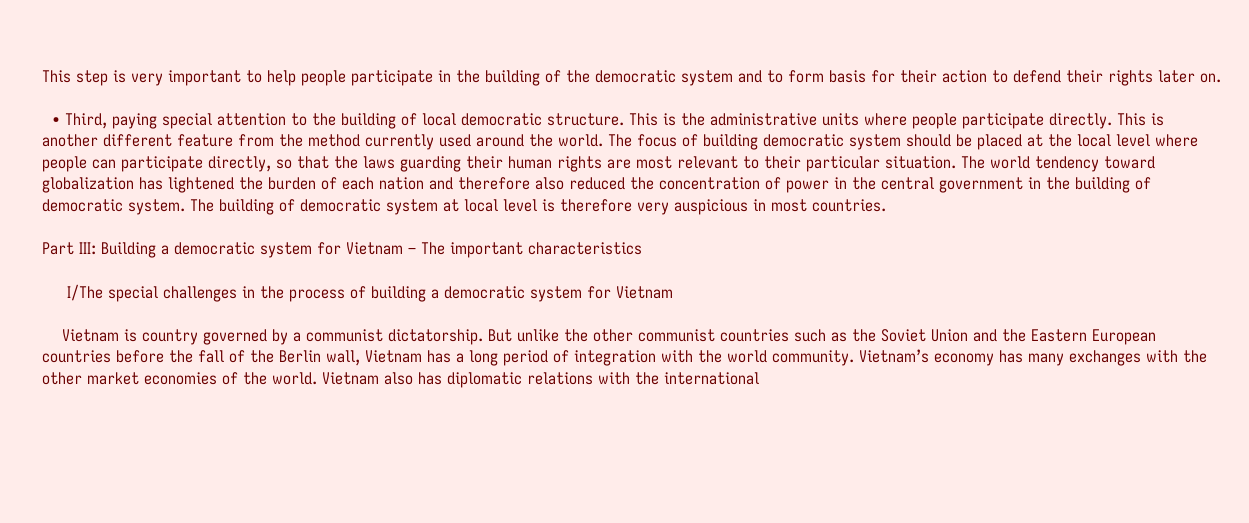This step is very important to help people participate in the building of the democratic system and to form basis for their action to defend their rights later on.

  • Third, paying special attention to the building of local democratic structure. This is the administrative units where people participate directly. This is another different feature from the method currently used around the world. The focus of building democratic system should be placed at the local level where people can participate directly, so that the laws guarding their human rights are most relevant to their particular situation. The world tendency toward globalization has lightened the burden of each nation and therefore also reduced the concentration of power in the central government in the building of democratic system. The building of democratic system at local level is therefore very auspicious in most countries.

Part III: Building a democratic system for Vietnam – The important characteristics

     I/The special challenges in the process of building a democratic system for Vietnam

    Vietnam is country governed by a communist dictatorship. But unlike the other communist countries such as the Soviet Union and the Eastern European countries before the fall of the Berlin wall, Vietnam has a long period of integration with the world community. Vietnam’s economy has many exchanges with the other market economies of the world. Vietnam also has diplomatic relations with the international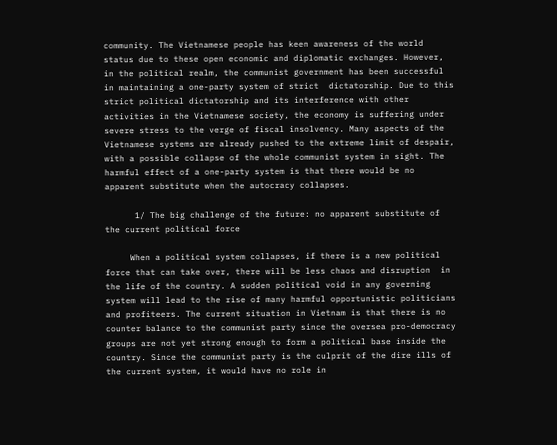community. The Vietnamese people has keen awareness of the world status due to these open economic and diplomatic exchanges. However, in the political realm, the communist government has been successful in maintaining a one-party system of strict  dictatorship. Due to this strict political dictatorship and its interference with other activities in the Vietnamese society, the economy is suffering under severe stress to the verge of fiscal insolvency. Many aspects of the Vietnamese systems are already pushed to the extreme limit of despair, with a possible collapse of the whole communist system in sight. The harmful effect of a one-party system is that there would be no apparent substitute when the autocracy collapses.

      1/ The big challenge of the future: no apparent substitute of the current political force

     When a political system collapses, if there is a new political force that can take over, there will be less chaos and disruption  in the life of the country. A sudden political void in any governing system will lead to the rise of many harmful opportunistic politicians and profiteers. The current situation in Vietnam is that there is no counter balance to the communist party since the oversea pro-democracy groups are not yet strong enough to form a political base inside the country. Since the communist party is the culprit of the dire ills of the current system, it would have no role in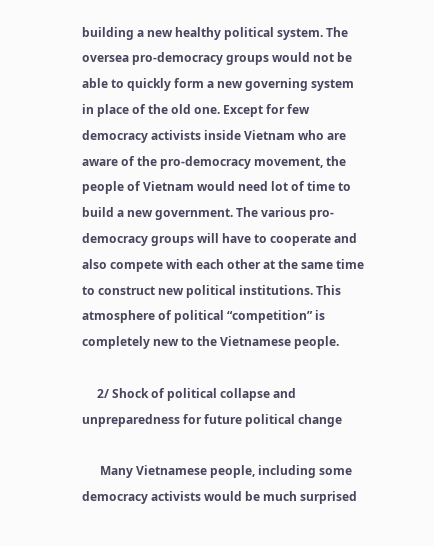building a new healthy political system. The oversea pro-democracy groups would not be able to quickly form a new governing system in place of the old one. Except for few democracy activists inside Vietnam who are aware of the pro-democracy movement, the people of Vietnam would need lot of time to build a new government. The various pro-democracy groups will have to cooperate and also compete with each other at the same time to construct new political institutions. This atmosphere of political “competition” is completely new to the Vietnamese people.

     2/ Shock of political collapse and unpreparedness for future political change

      Many Vietnamese people, including some democracy activists would be much surprised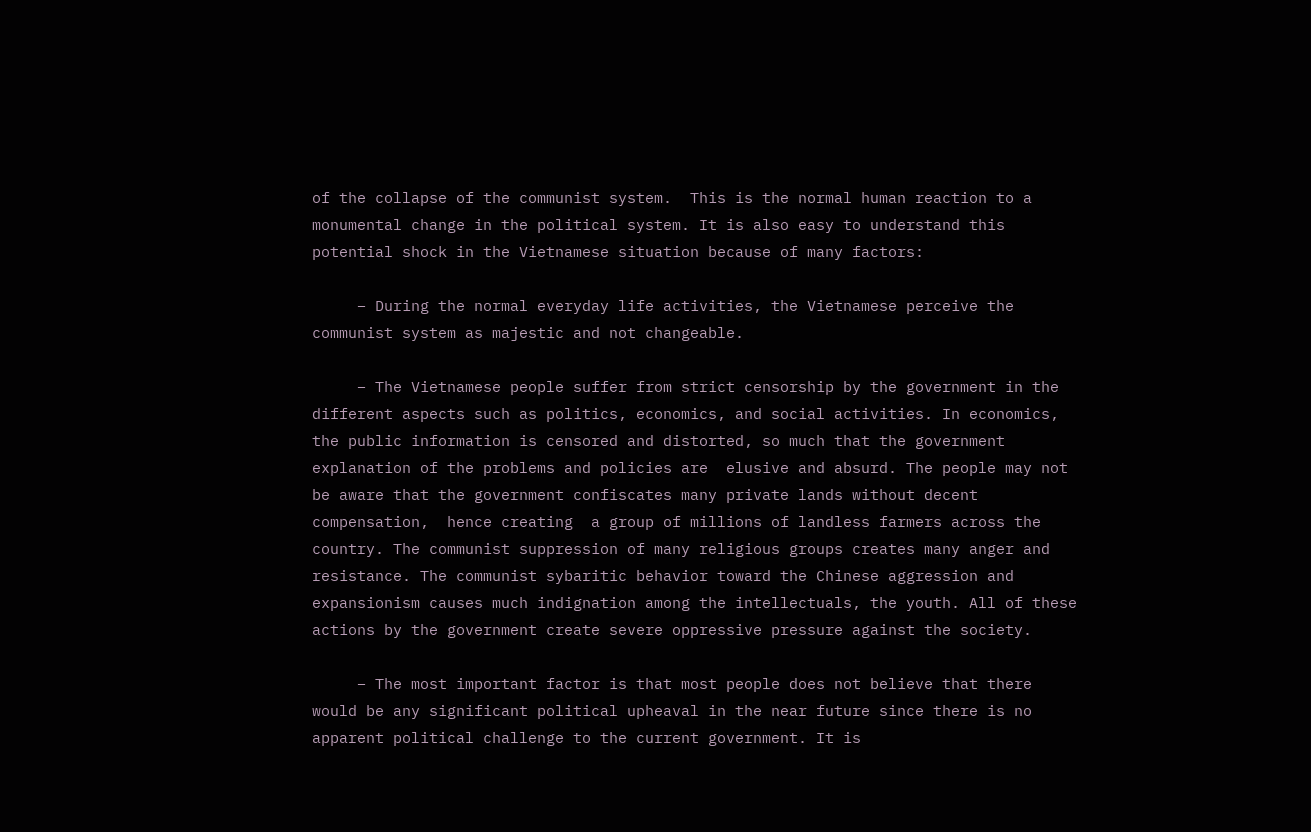of the collapse of the communist system.  This is the normal human reaction to a monumental change in the political system. It is also easy to understand this potential shock in the Vietnamese situation because of many factors:

     – During the normal everyday life activities, the Vietnamese perceive the communist system as majestic and not changeable.

     – The Vietnamese people suffer from strict censorship by the government in the different aspects such as politics, economics, and social activities. In economics, the public information is censored and distorted, so much that the government explanation of the problems and policies are  elusive and absurd. The people may not be aware that the government confiscates many private lands without decent compensation,  hence creating  a group of millions of landless farmers across the country. The communist suppression of many religious groups creates many anger and resistance. The communist sybaritic behavior toward the Chinese aggression and expansionism causes much indignation among the intellectuals, the youth. All of these actions by the government create severe oppressive pressure against the society.

     – The most important factor is that most people does not believe that there would be any significant political upheaval in the near future since there is no apparent political challenge to the current government. It is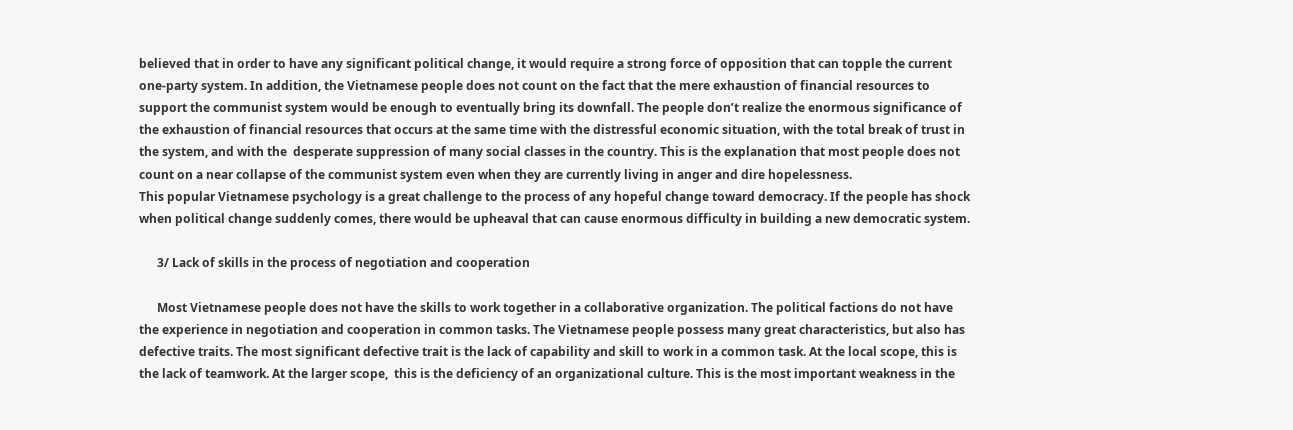believed that in order to have any significant political change, it would require a strong force of opposition that can topple the current one-party system. In addition, the Vietnamese people does not count on the fact that the mere exhaustion of financial resources to support the communist system would be enough to eventually bring its downfall. The people don’t realize the enormous significance of the exhaustion of financial resources that occurs at the same time with the distressful economic situation, with the total break of trust in the system, and with the  desperate suppression of many social classes in the country. This is the explanation that most people does not count on a near collapse of the communist system even when they are currently living in anger and dire hopelessness.
This popular Vietnamese psychology is a great challenge to the process of any hopeful change toward democracy. If the people has shock when political change suddenly comes, there would be upheaval that can cause enormous difficulty in building a new democratic system.

      3/ Lack of skills in the process of negotiation and cooperation

      Most Vietnamese people does not have the skills to work together in a collaborative organization. The political factions do not have the experience in negotiation and cooperation in common tasks. The Vietnamese people possess many great characteristics, but also has defective traits. The most significant defective trait is the lack of capability and skill to work in a common task. At the local scope, this is the lack of teamwork. At the larger scope,  this is the deficiency of an organizational culture. This is the most important weakness in the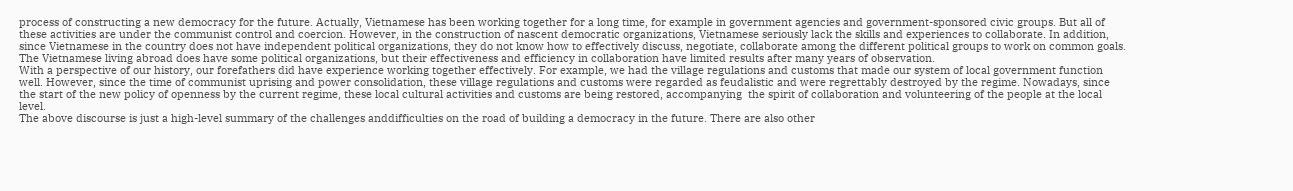process of constructing a new democracy for the future. Actually, Vietnamese has been working together for a long time, for example in government agencies and government-sponsored civic groups. But all of these activities are under the communist control and coercion. However, in the construction of nascent democratic organizations, Vietnamese seriously lack the skills and experiences to collaborate. In addition, since Vietnamese in the country does not have independent political organizations, they do not know how to effectively discuss, negotiate, collaborate among the different political groups to work on common goals. The Vietnamese living abroad does have some political organizations, but their effectiveness and efficiency in collaboration have limited results after many years of observation.
With a perspective of our history, our forefathers did have experience working together effectively. For example, we had the village regulations and customs that made our system of local government function well. However, since the time of communist uprising and power consolidation, these village regulations and customs were regarded as feudalistic and were regrettably destroyed by the regime. Nowadays, since the start of the new policy of openness by the current regime, these local cultural activities and customs are being restored, accompanying  the spirit of collaboration and volunteering of the people at the local level.
The above discourse is just a high-level summary of the challenges anddifficulties on the road of building a democracy in the future. There are also other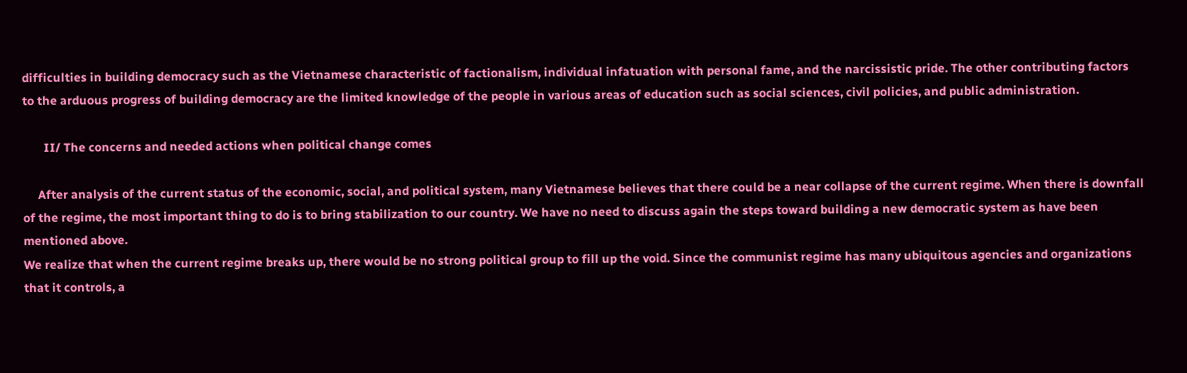difficulties in building democracy such as the Vietnamese characteristic of factionalism, individual infatuation with personal fame, and the narcissistic pride. The other contributing factors to the arduous progress of building democracy are the limited knowledge of the people in various areas of education such as social sciences, civil policies, and public administration.

       II/ The concerns and needed actions when political change comes

     After analysis of the current status of the economic, social, and political system, many Vietnamese believes that there could be a near collapse of the current regime. When there is downfall of the regime, the most important thing to do is to bring stabilization to our country. We have no need to discuss again the steps toward building a new democratic system as have been mentioned above.
We realize that when the current regime breaks up, there would be no strong political group to fill up the void. Since the communist regime has many ubiquitous agencies and organizations that it controls, a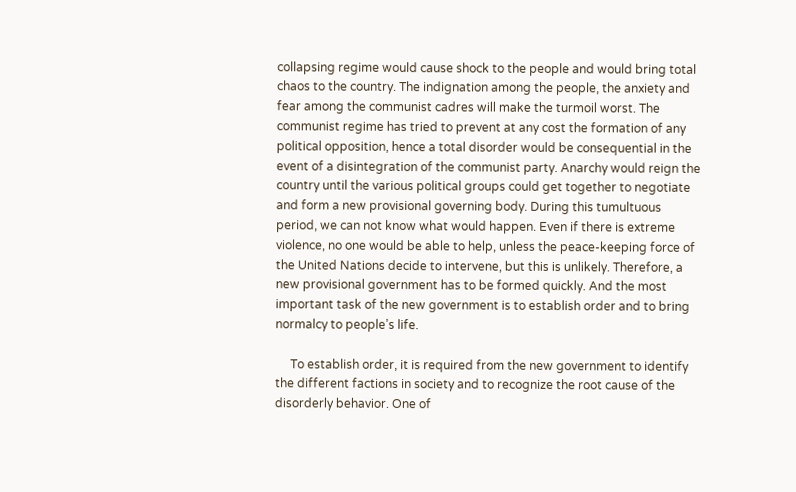collapsing regime would cause shock to the people and would bring total chaos to the country. The indignation among the people, the anxiety and fear among the communist cadres will make the turmoil worst. The communist regime has tried to prevent at any cost the formation of any political opposition, hence a total disorder would be consequential in the event of a disintegration of the communist party. Anarchy would reign the country until the various political groups could get together to negotiate and form a new provisional governing body. During this tumultuous period, we can not know what would happen. Even if there is extreme violence, no one would be able to help, unless the peace-keeping force of the United Nations decide to intervene, but this is unlikely. Therefore, a new provisional government has to be formed quickly. And the most important task of the new government is to establish order and to bring normalcy to people’s life.

     To establish order, it is required from the new government to identify the different factions in society and to recognize the root cause of the disorderly behavior. One of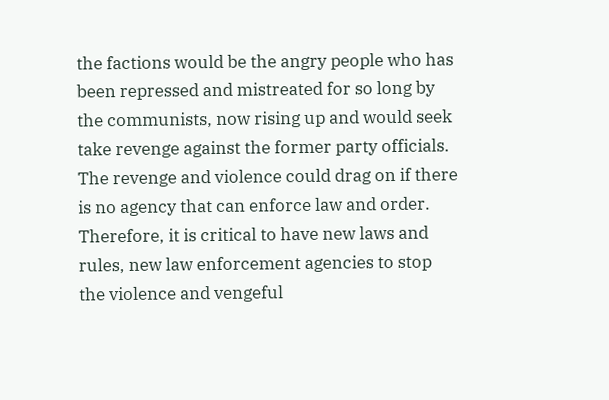the factions would be the angry people who has been repressed and mistreated for so long by the communists, now rising up and would seek take revenge against the former party officials. The revenge and violence could drag on if there is no agency that can enforce law and order. Therefore, it is critical to have new laws and rules, new law enforcement agencies to stop the violence and vengeful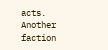acts. Another faction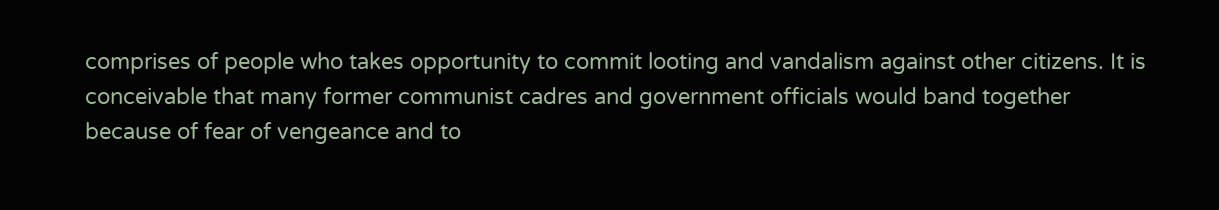comprises of people who takes opportunity to commit looting and vandalism against other citizens. It is conceivable that many former communist cadres and government officials would band together because of fear of vengeance and to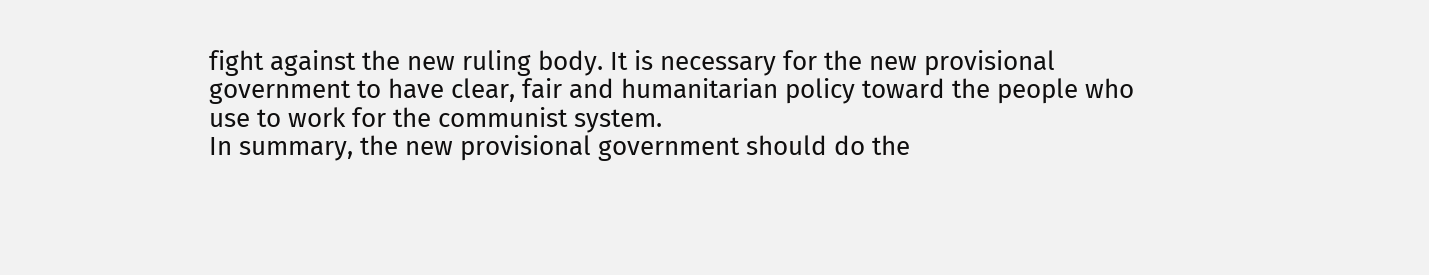fight against the new ruling body. It is necessary for the new provisional government to have clear, fair and humanitarian policy toward the people who use to work for the communist system.
In summary, the new provisional government should do the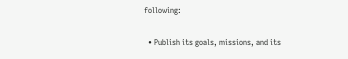following:

  • Publish its goals, missions, and its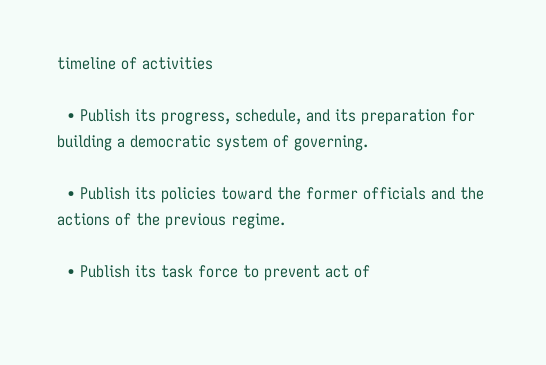timeline of activities

  • Publish its progress, schedule, and its preparation for building a democratic system of governing.

  • Publish its policies toward the former officials and the actions of the previous regime.

  • Publish its task force to prevent act of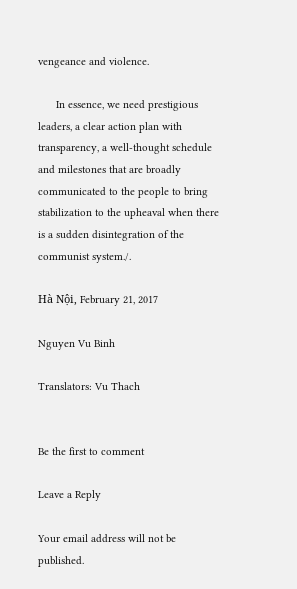vengeance and violence.

      In essence, we need prestigious leaders, a clear action plan with transparency, a well-thought schedule and milestones that are broadly communicated to the people to bring stabilization to the upheaval when there is a sudden disintegration of the communist system./.

Hà Nội, February 21, 2017

Nguyen Vu Binh

Translators: Vu Thach


Be the first to comment

Leave a Reply

Your email address will not be published.